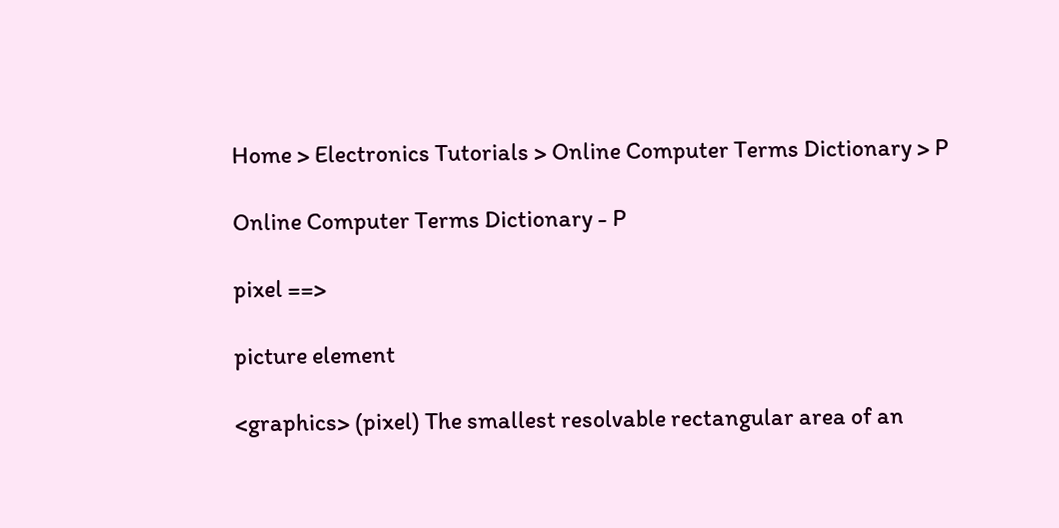Home > Electronics Tutorials > Online Computer Terms Dictionary > P

Online Computer Terms Dictionary - P

pixel ==>

picture element

<graphics> (pixel) The smallest resolvable rectangular area of an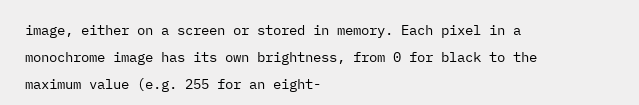image, either on a screen or stored in memory. Each pixel in a monochrome image has its own brightness, from 0 for black to the maximum value (e.g. 255 for an eight-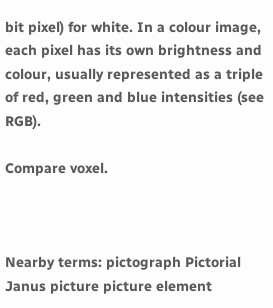bit pixel) for white. In a colour image, each pixel has its own brightness and colour, usually represented as a triple of red, green and blue intensities (see RGB).

Compare voxel.



Nearby terms: pictograph Pictorial Janus picture picture element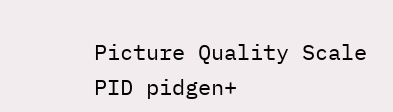Picture Quality Scale PID pidgen+